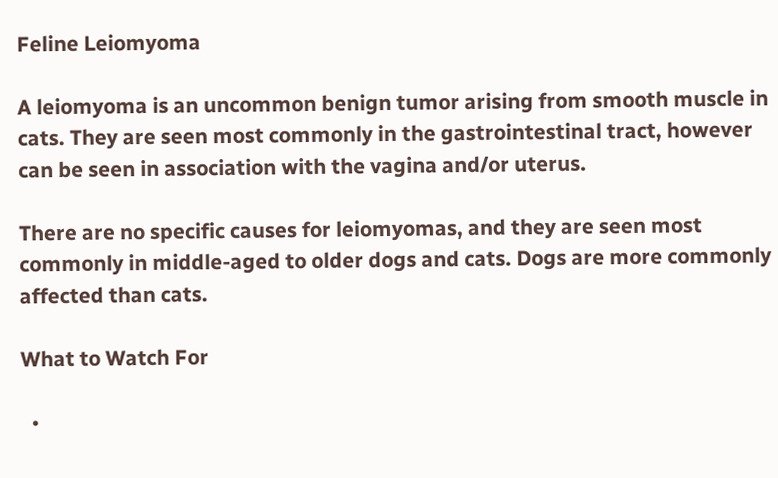Feline Leiomyoma

A leiomyoma is an uncommon benign tumor arising from smooth muscle in cats. They are seen most commonly in the gastrointestinal tract, however can be seen in association with the vagina and/or uterus.

There are no specific causes for leiomyomas, and they are seen most commonly in middle-aged to older dogs and cats. Dogs are more commonly affected than cats.

What to Watch For

  •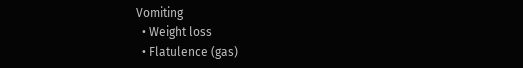Vomiting
  • Weight loss
  • Flatulence (gas)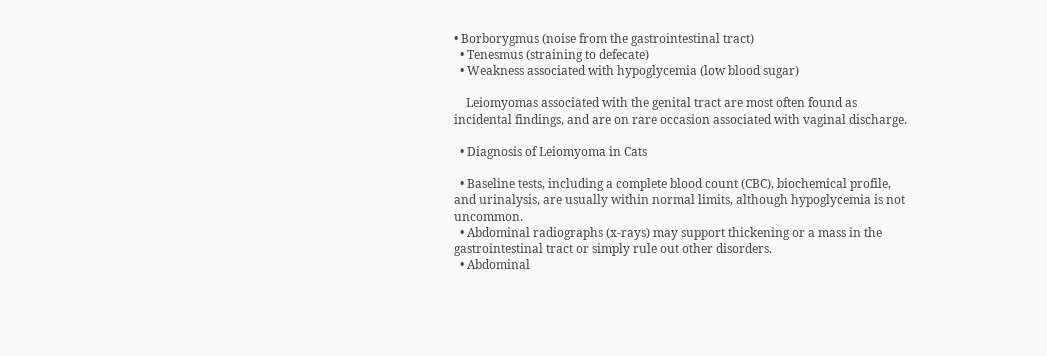• Borborygmus (noise from the gastrointestinal tract)
  • Tenesmus (straining to defecate)
  • Weakness associated with hypoglycemia (low blood sugar)

    Leiomyomas associated with the genital tract are most often found as incidental findings, and are on rare occasion associated with vaginal discharge.

  • Diagnosis of Leiomyoma in Cats

  • Baseline tests, including a complete blood count (CBC), biochemical profile, and urinalysis, are usually within normal limits, although hypoglycemia is not uncommon.
  • Abdominal radiographs (x-rays) may support thickening or a mass in the gastrointestinal tract or simply rule out other disorders.
  • Abdominal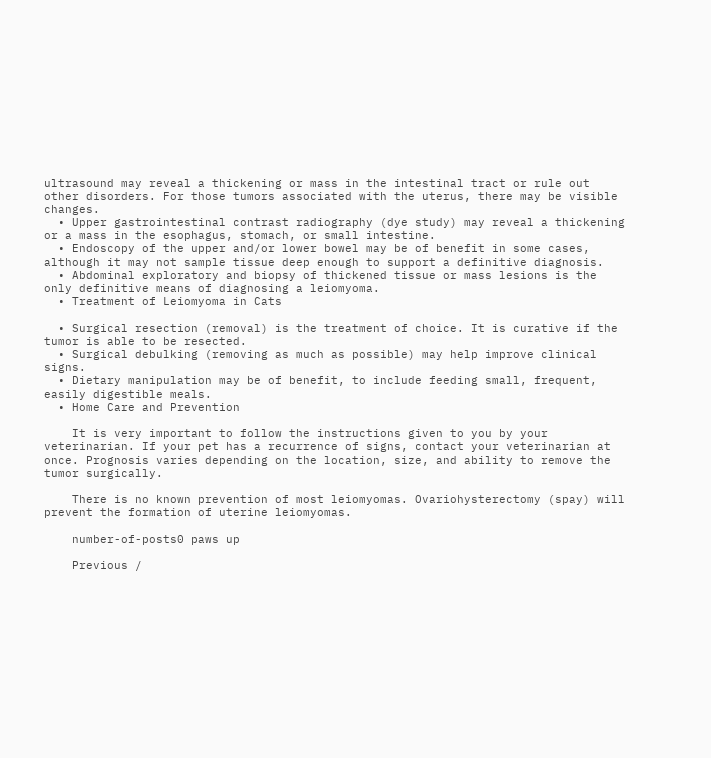ultrasound may reveal a thickening or mass in the intestinal tract or rule out other disorders. For those tumors associated with the uterus, there may be visible changes.
  • Upper gastrointestinal contrast radiography (dye study) may reveal a thickening or a mass in the esophagus, stomach, or small intestine.
  • Endoscopy of the upper and/or lower bowel may be of benefit in some cases, although it may not sample tissue deep enough to support a definitive diagnosis.
  • Abdominal exploratory and biopsy of thickened tissue or mass lesions is the only definitive means of diagnosing a leiomyoma.
  • Treatment of Leiomyoma in Cats

  • Surgical resection (removal) is the treatment of choice. It is curative if the tumor is able to be resected.
  • Surgical debulking (removing as much as possible) may help improve clinical signs.
  • Dietary manipulation may be of benefit, to include feeding small, frequent, easily digestible meals.
  • Home Care and Prevention

    It is very important to follow the instructions given to you by your veterinarian. If your pet has a recurrence of signs, contact your veterinarian at once. Prognosis varies depending on the location, size, and ability to remove the tumor surgically.

    There is no known prevention of most leiomyomas. Ovariohysterectomy (spay) will prevent the formation of uterine leiomyomas.

    number-of-posts0 paws up

    Previous /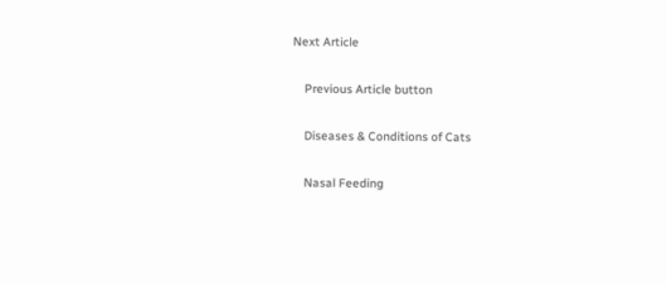Next Article

    Previous Article button

    Diseases & Conditions of Cats

    Nasal Feeding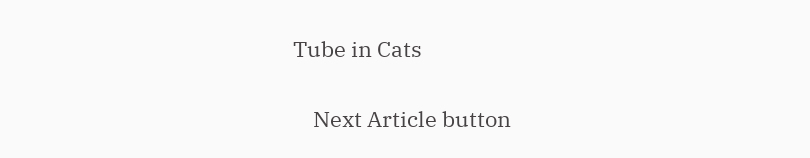Tube in Cats

    Next Article button